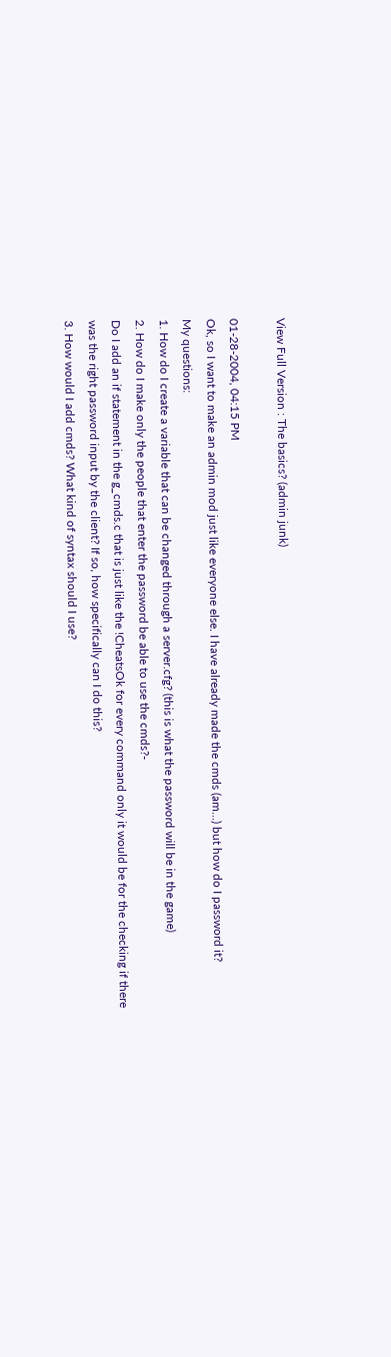View Full Version : The basics? (admin junk)

01-28-2004, 04:15 PM
Ok, so I want to make an admin mod just like everyone else. I have already made the cmds (am...) but how do I password it?
My questions:
1. How do I create a variable that can be changed through a server.cfg? (this is what the password will be in the game)
2. How do I make only the people that enter the password be able to use the cmds?-
Do I add an if statement in the g_cmds.c that is just like the !CheatsOk for every command only it would be for the checking if there was the right password input by the client? If so, how specifically can I do this?
3. How would I add cmds? What kind of syntax should I use?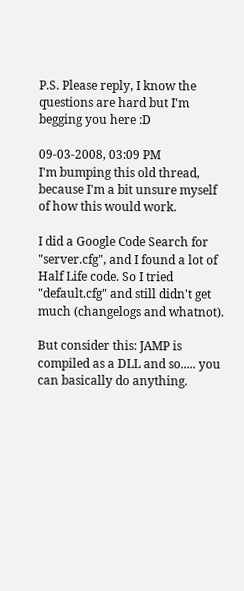P.S. Please reply, I know the questions are hard but I'm begging you here :D

09-03-2008, 03:09 PM
I'm bumping this old thread, because I'm a bit unsure myself of how this would work.

I did a Google Code Search for "server.cfg", and I found a lot of Half Life code. So I tried "default.cfg" and still didn't get much (changelogs and whatnot).

But consider this: JAMP is compiled as a DLL and so..... you can basically do anything.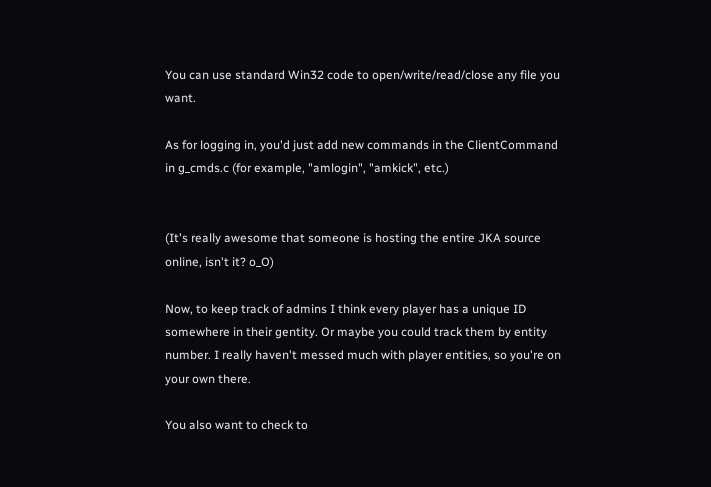You can use standard Win32 code to open/write/read/close any file you want.

As for logging in, you'd just add new commands in the ClientCommand in g_cmds.c (for example, "amlogin", "amkick", etc.)


(It's really awesome that someone is hosting the entire JKA source online, isn't it? o_O)

Now, to keep track of admins I think every player has a unique ID somewhere in their gentity. Or maybe you could track them by entity number. I really haven't messed much with player entities, so you're on your own there.

You also want to check to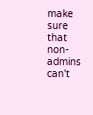make sure that non-admins can't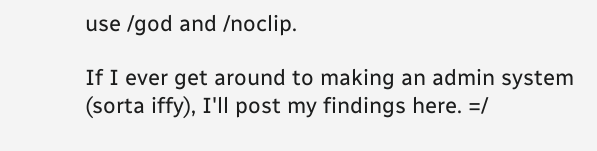use /god and /noclip.

If I ever get around to making an admin system (sorta iffy), I'll post my findings here. =/